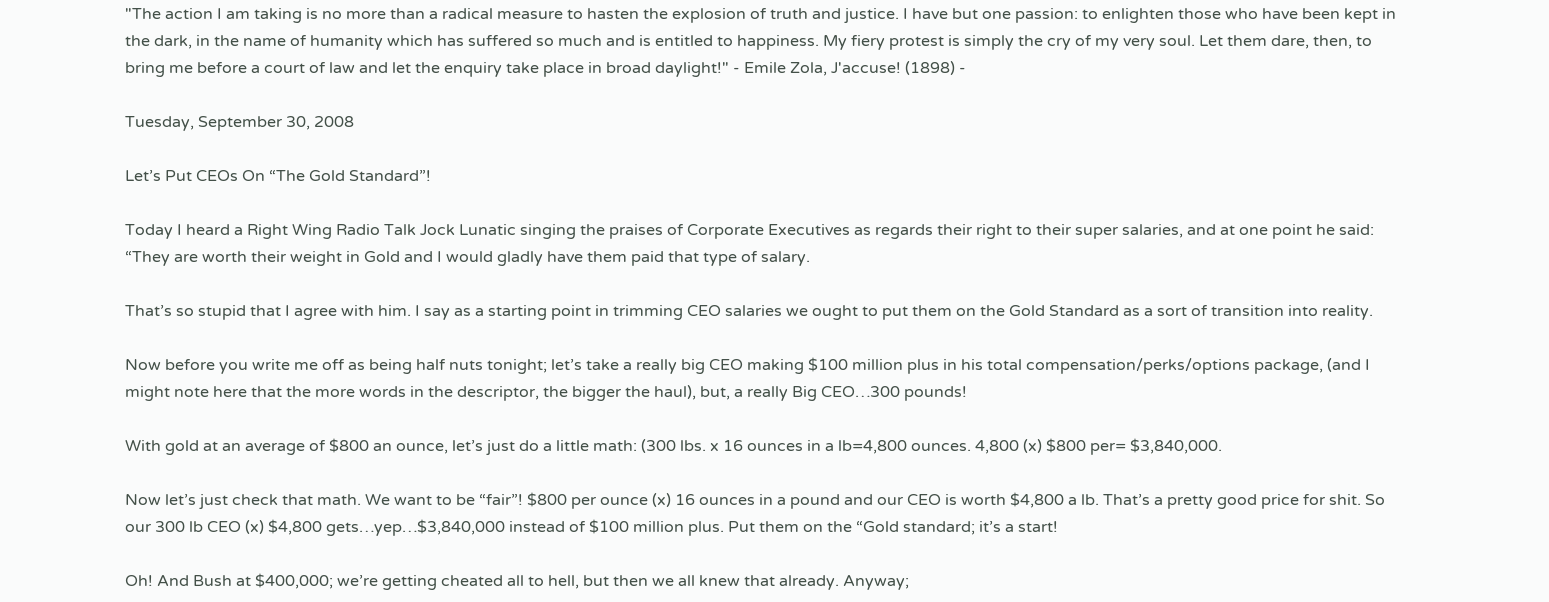"The action I am taking is no more than a radical measure to hasten the explosion of truth and justice. I have but one passion: to enlighten those who have been kept in the dark, in the name of humanity which has suffered so much and is entitled to happiness. My fiery protest is simply the cry of my very soul. Let them dare, then, to bring me before a court of law and let the enquiry take place in broad daylight!" - Emile Zola, J'accuse! (1898) -

Tuesday, September 30, 2008

Let’s Put CEOs On “The Gold Standard”!

Today I heard a Right Wing Radio Talk Jock Lunatic singing the praises of Corporate Executives as regards their right to their super salaries, and at one point he said: “They are worth their weight in Gold and I would gladly have them paid that type of salary.

That’s so stupid that I agree with him. I say as a starting point in trimming CEO salaries we ought to put them on the Gold Standard as a sort of transition into reality.

Now before you write me off as being half nuts tonight; let’s take a really big CEO making $100 million plus in his total compensation/perks/options package, (and I might note here that the more words in the descriptor, the bigger the haul), but, a really Big CEO…300 pounds!

With gold at an average of $800 an ounce, let’s just do a little math: (300 lbs. x 16 ounces in a lb=4,800 ounces. 4,800 (x) $800 per= $3,840,000.

Now let’s just check that math. We want to be “fair”! $800 per ounce (x) 16 ounces in a pound and our CEO is worth $4,800 a lb. That’s a pretty good price for shit. So our 300 lb CEO (x) $4,800 gets…yep…$3,840,000 instead of $100 million plus. Put them on the “Gold standard; it’s a start!

Oh! And Bush at $400,000; we’re getting cheated all to hell, but then we all knew that already. Anyway;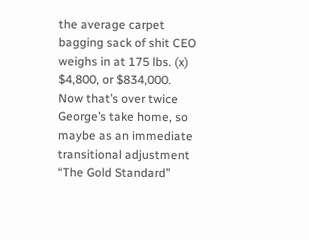the average carpet bagging sack of shit CEO weighs in at 175 lbs. (x) $4,800, or $834,000. Now that’s over twice George’s take home, so maybe as an immediate transitional adjustment  “The Gold Standard”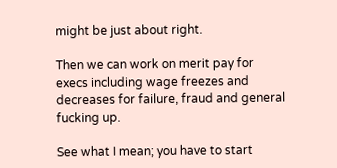might be just about right.

Then we can work on merit pay for execs including wage freezes and decreases for failure, fraud and general fucking up.

See what I mean; you have to start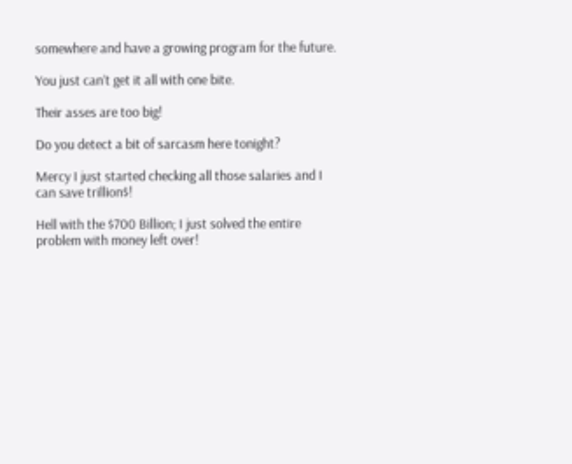somewhere and have a growing program for the future.

You just can’t get it all with one bite.

Their asses are too big!

Do you detect a bit of sarcasm here tonight?

Mercy I just started checking all those salaries and I can save trillion$!

Hell with the $700 Billion; I just solved the entire problem with money left over!